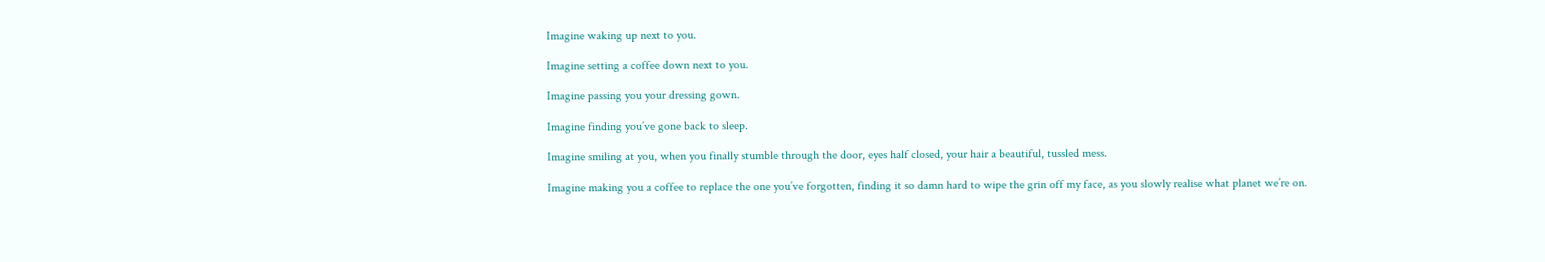Imagine waking up next to you.

Imagine setting a coffee down next to you.

Imagine passing you your dressing gown.

Imagine finding you’ve gone back to sleep.

Imagine smiling at you, when you finally stumble through the door, eyes half closed, your hair a beautiful, tussled mess.

Imagine making you a coffee to replace the one you’ve forgotten, finding it so damn hard to wipe the grin off my face, as you slowly realise what planet we’re on.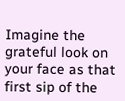Imagine the grateful look on your face as that first sip of the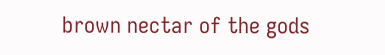brown nectar of the gods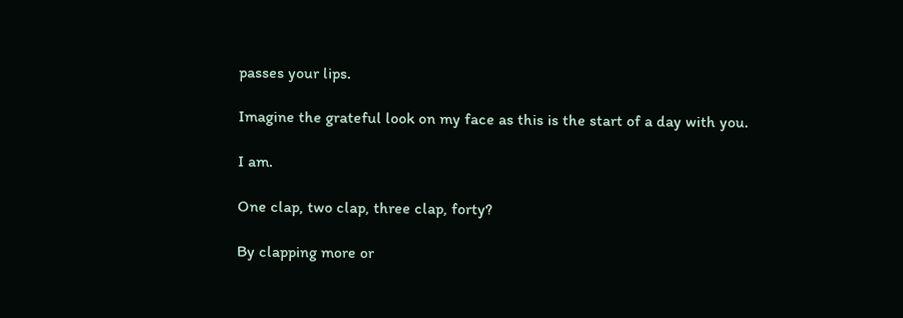passes your lips.

Imagine the grateful look on my face as this is the start of a day with you.

I am.

One clap, two clap, three clap, forty?

By clapping more or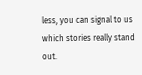less, you can signal to us which stories really stand out.